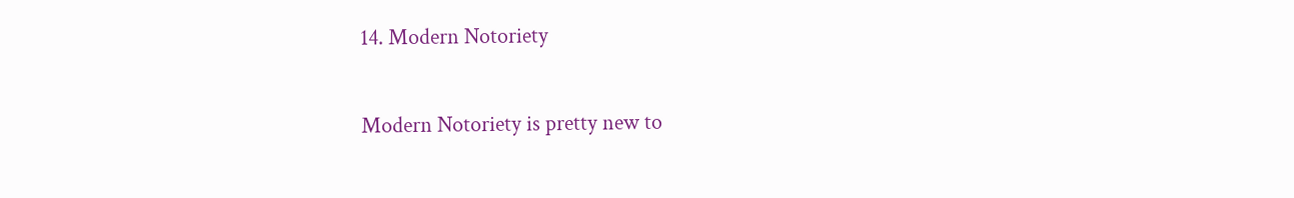14. Modern Notoriety

Modern Notoriety is pretty new to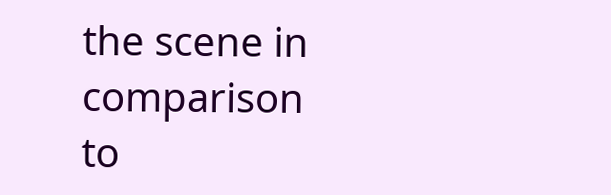the scene in comparison to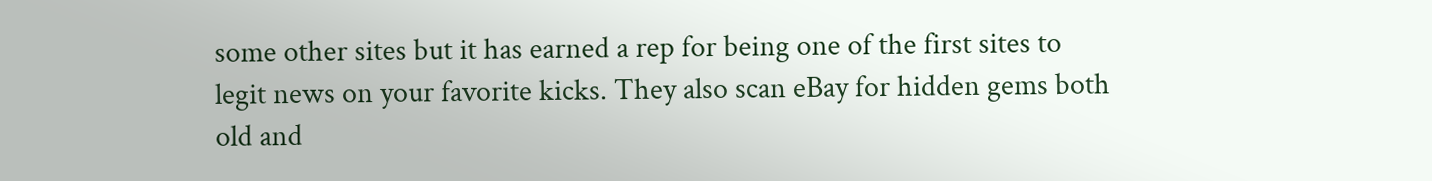some other sites but it has earned a rep for being one of the first sites to legit news on your favorite kicks. They also scan eBay for hidden gems both old and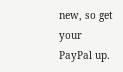new, so get your PayPal up.